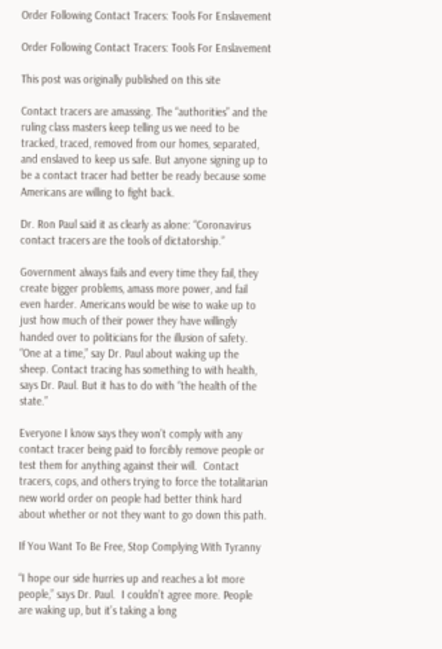Order Following Contact Tracers: Tools For Enslavement

Order Following Contact Tracers: Tools For Enslavement

This post was originally published on this site

Contact tracers are amassing. The “authorities” and the ruling class masters keep telling us we need to be tracked, traced, removed from our homes, separated, and enslaved to keep us safe. But anyone signing up to be a contact tracer had better be ready because some Americans are willing to fight back.

Dr. Ron Paul said it as clearly as alone: “Coronavirus contact tracers are the tools of dictatorship.”

Government always fails and every time they fail, they create bigger problems, amass more power, and fail even harder. Americans would be wise to wake up to just how much of their power they have willingly handed over to politicians for the illusion of safety.  “One at a time,” say Dr. Paul about waking up the sheep. Contact tracing has something to with health, says Dr. Paul. But it has to do with “the health of the state.”

Everyone I know says they won’t comply with any contact tracer being paid to forcibly remove people or test them for anything against their will.  Contact tracers, cops, and others trying to force the totalitarian new world order on people had better think hard about whether or not they want to go down this path.

If You Want To Be Free, Stop Complying With Tyranny

“I hope our side hurries up and reaches a lot more people,” says Dr. Paul.  I couldn’t agree more. People are waking up, but it’s taking a long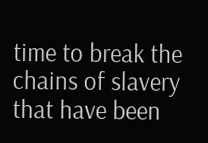time to break the chains of slavery that have been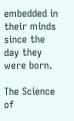embedded in their minds since the day they were born.

The Science of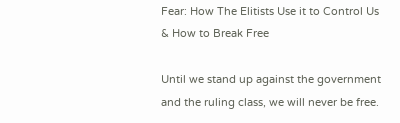Fear: How The Elitists Use it to Control Us & How to Break Free

Until we stand up against the government and the ruling class, we will never be free.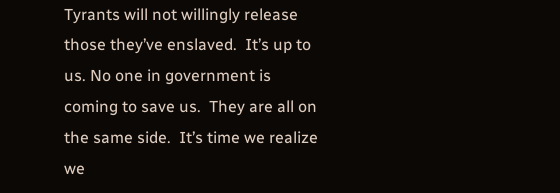Tyrants will not willingly release those they’ve enslaved.  It’s up to us. No one in government is coming to save us.  They are all on the same side.  It’s time we realize we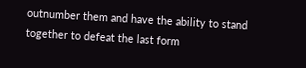outnumber them and have the ability to stand together to defeat the last form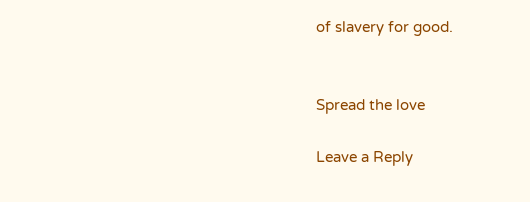of slavery for good.


Spread the love

Leave a Reply